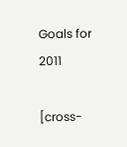Goals for 2011

[cross-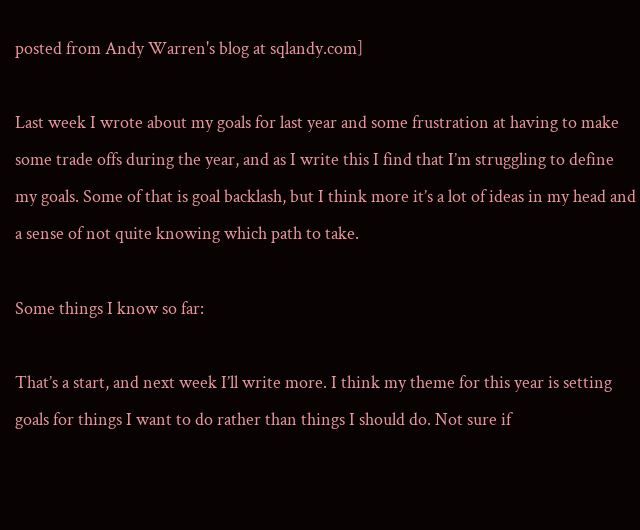posted from Andy Warren's blog at sqlandy.com]

Last week I wrote about my goals for last year and some frustration at having to make some trade offs during the year, and as I write this I find that I’m struggling to define my goals. Some of that is goal backlash, but I think more it’s a lot of ideas in my head and a sense of not quite knowing which path to take.

Some things I know so far:

That’s a start, and next week I’ll write more. I think my theme for this year is setting goals for things I want to do rather than things I should do. Not sure if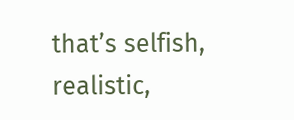that’s selfish, realistic,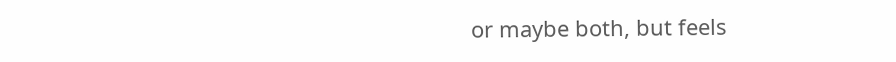or maybe both, but feels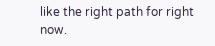like the right path for right now.